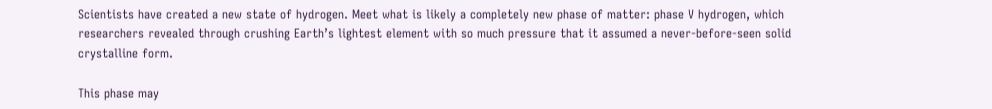Scientists have created a new state of hydrogen. Meet what is likely a completely new phase of matter: phase V hydrogen, which researchers revealed through crushing Earth’s lightest element with so much pressure that it assumed a never-before-seen solid crystalline form.

This phase may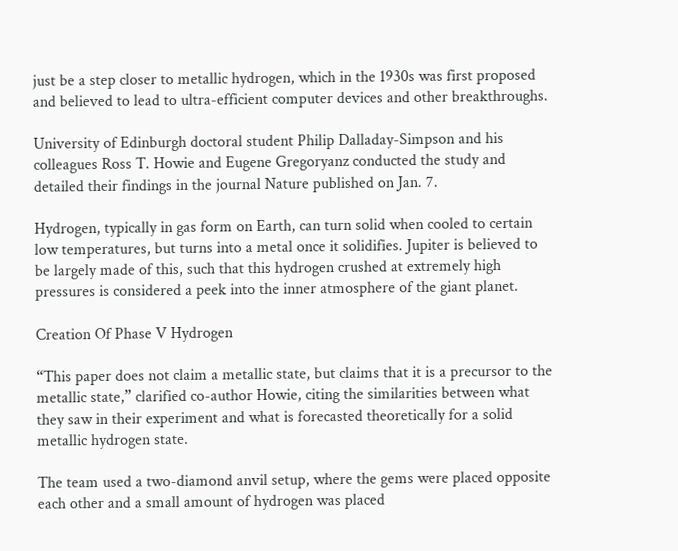just be a step closer to metallic hydrogen, which in the 1930s was first proposed and believed to lead to ultra-efficient computer devices and other breakthroughs.

University of Edinburgh doctoral student Philip Dalladay-Simpson and his colleagues Ross T. Howie and Eugene Gregoryanz conducted the study and detailed their findings in the journal Nature published on Jan. 7.

Hydrogen, typically in gas form on Earth, can turn solid when cooled to certain low temperatures, but turns into a metal once it solidifies. Jupiter is believed to be largely made of this, such that this hydrogen crushed at extremely high pressures is considered a peek into the inner atmosphere of the giant planet.

Creation Of Phase V Hydrogen

“This paper does not claim a metallic state, but claims that it is a precursor to the metallic state,” clarified co-author Howie, citing the similarities between what they saw in their experiment and what is forecasted theoretically for a solid metallic hydrogen state.

The team used a two-diamond anvil setup, where the gems were placed opposite each other and a small amount of hydrogen was placed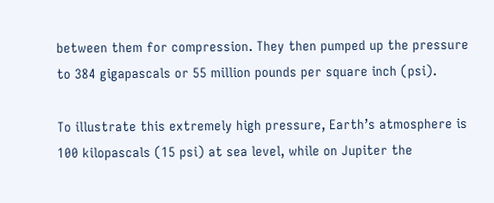between them for compression. They then pumped up the pressure to 384 gigapascals or 55 million pounds per square inch (psi).

To illustrate this extremely high pressure, Earth’s atmosphere is 100 kilopascals (15 psi) at sea level, while on Jupiter the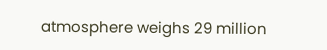atmosphere weighs 29 million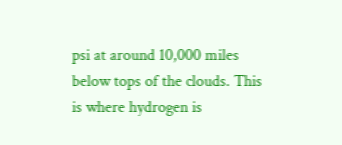psi at around 10,000 miles below tops of the clouds. This is where hydrogen is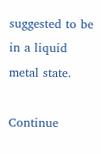suggested to be in a liquid metal state.

Continue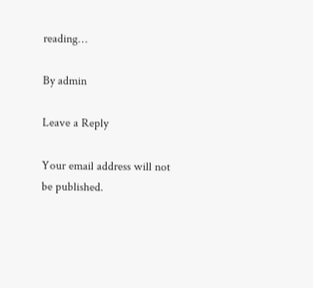reading…

By admin

Leave a Reply

Your email address will not be published.